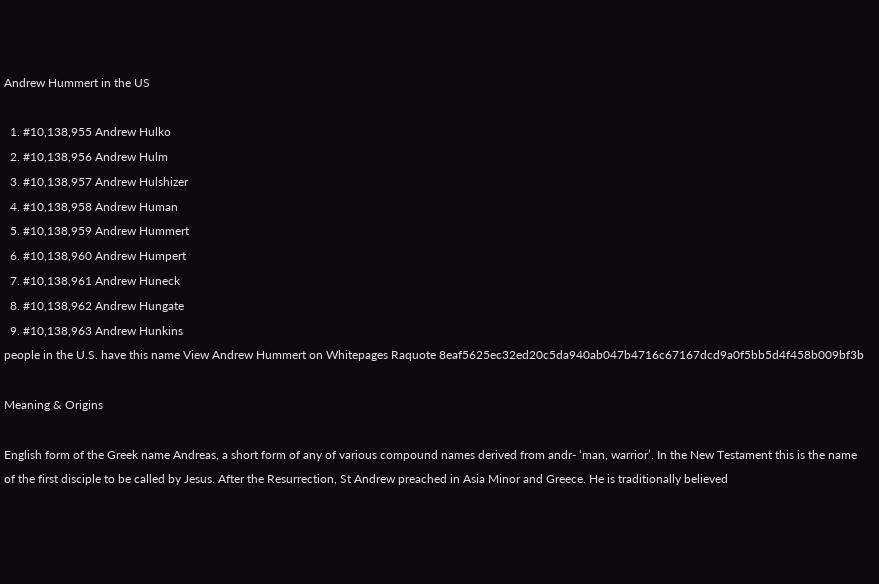Andrew Hummert in the US

  1. #10,138,955 Andrew Hulko
  2. #10,138,956 Andrew Hulm
  3. #10,138,957 Andrew Hulshizer
  4. #10,138,958 Andrew Human
  5. #10,138,959 Andrew Hummert
  6. #10,138,960 Andrew Humpert
  7. #10,138,961 Andrew Huneck
  8. #10,138,962 Andrew Hungate
  9. #10,138,963 Andrew Hunkins
people in the U.S. have this name View Andrew Hummert on Whitepages Raquote 8eaf5625ec32ed20c5da940ab047b4716c67167dcd9a0f5bb5d4f458b009bf3b

Meaning & Origins

English form of the Greek name Andreas, a short form of any of various compound names derived from andr- ‘man, warrior’. In the New Testament this is the name of the first disciple to be called by Jesus. After the Resurrection, St Andrew preached in Asia Minor and Greece. He is traditionally believed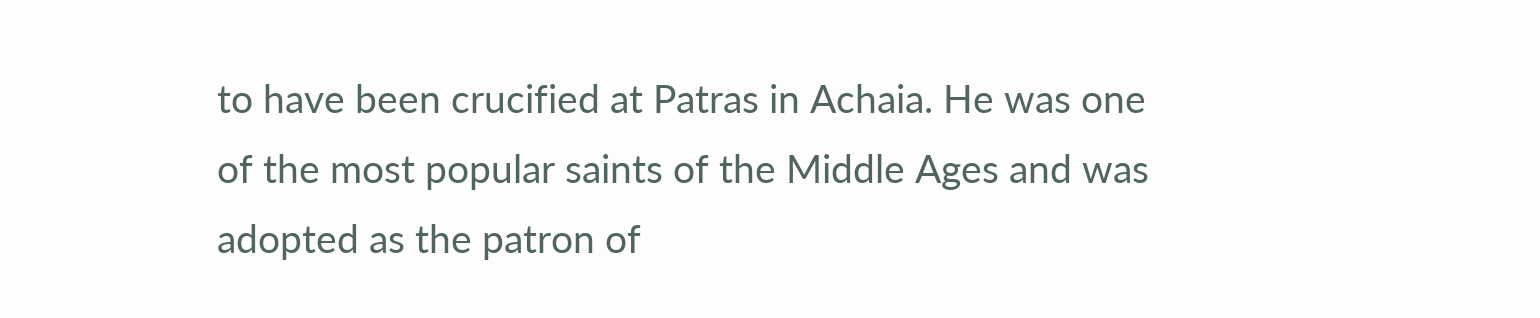to have been crucified at Patras in Achaia. He was one of the most popular saints of the Middle Ages and was adopted as the patron of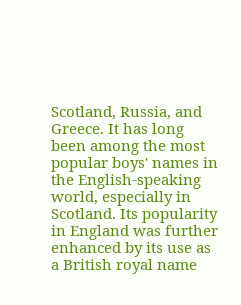Scotland, Russia, and Greece. It has long been among the most popular boys' names in the English-speaking world, especially in Scotland. Its popularity in England was further enhanced by its use as a British royal name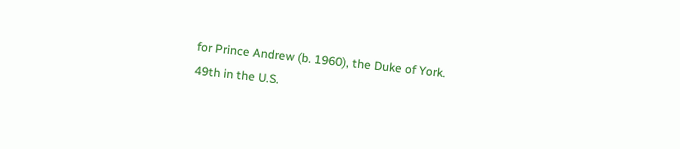for Prince Andrew (b. 1960), the Duke of York.
49th in the U.S.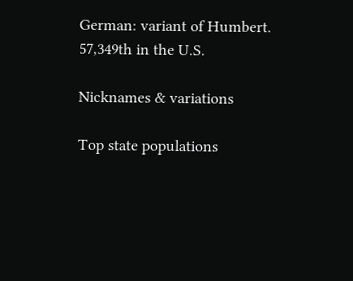German: variant of Humbert.
57,349th in the U.S.

Nicknames & variations

Top state populations